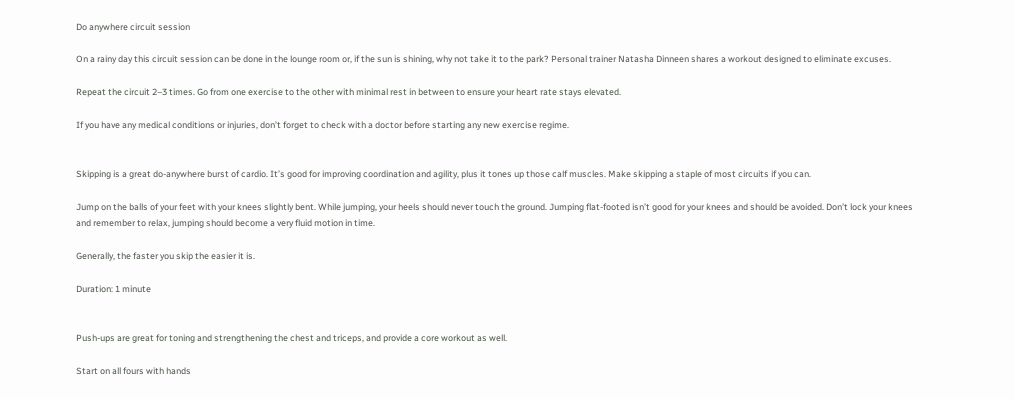Do anywhere circuit session

On a rainy day this circuit session can be done in the lounge room or, if the sun is shining, why not take it to the park? Personal trainer Natasha Dinneen shares a workout designed to eliminate excuses.

Repeat the circuit 2–3 times. Go from one exercise to the other with minimal rest in between to ensure your heart rate stays elevated.

If you have any medical conditions or injuries, don’t forget to check with a doctor before starting any new exercise regime.


Skipping is a great do-anywhere burst of cardio. It’s good for improving coordination and agility, plus it tones up those calf muscles. Make skipping a staple of most circuits if you can.

Jump on the balls of your feet with your knees slightly bent. While jumping, your heels should never touch the ground. Jumping flat-footed isn’t good for your knees and should be avoided. Don't lock your knees and remember to relax, jumping should become a very fluid motion in time.

Generally, the faster you skip the easier it is.

Duration: 1 minute


Push-ups are great for toning and strengthening the chest and triceps, and provide a core workout as well.

Start on all fours with hands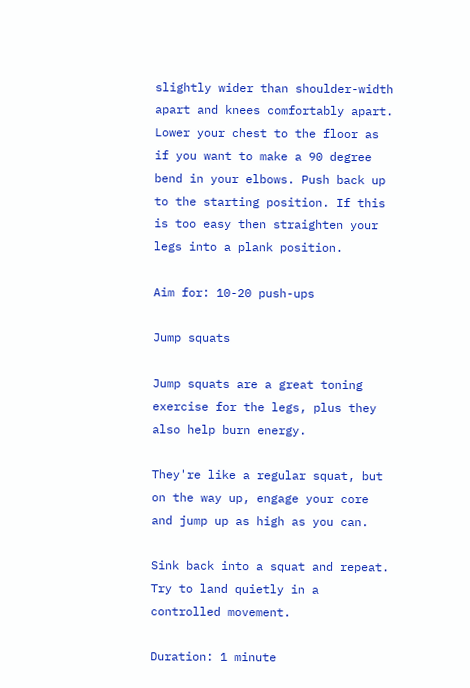slightly wider than shoulder-width apart and knees comfortably apart. Lower your chest to the floor as if you want to make a 90 degree bend in your elbows. Push back up to the starting position. If this is too easy then straighten your legs into a plank position.

Aim for: 10-20 push-ups

Jump squats

Jump squats are a great toning exercise for the legs, plus they also help burn energy.

They're like a regular squat, but on the way up, engage your core and jump up as high as you can.

Sink back into a squat and repeat. Try to land quietly in a controlled movement.

Duration: 1 minute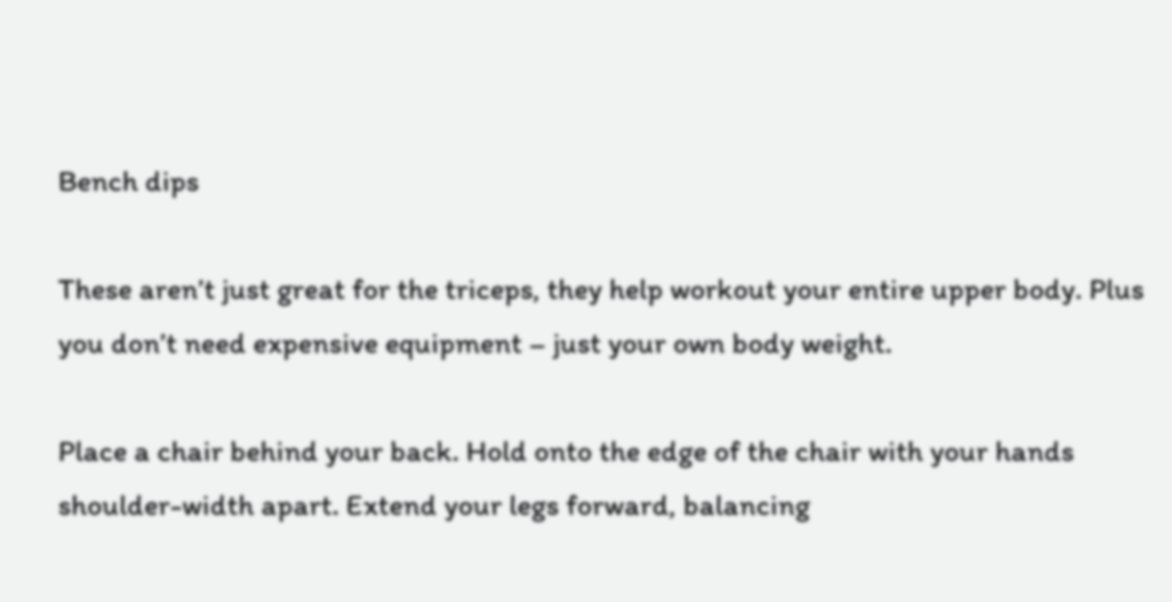Bench dips

These aren’t just great for the triceps, they help workout your entire upper body. Plus you don’t need expensive equipment – just your own body weight.

Place a chair behind your back. Hold onto the edge of the chair with your hands shoulder-width apart. Extend your legs forward, balancing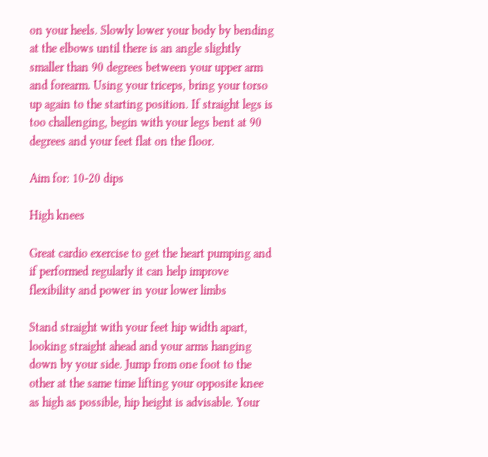on your heels. Slowly lower your body by bending at the elbows until there is an angle slightly smaller than 90 degrees between your upper arm and forearm. Using your triceps, bring your torso up again to the starting position. If straight legs is too challenging, begin with your legs bent at 90 degrees and your feet flat on the floor.

Aim for: 10-20 dips

High knees

Great cardio exercise to get the heart pumping and if performed regularly it can help improve flexibility and power in your lower limbs

Stand straight with your feet hip width apart, looking straight ahead and your arms hanging down by your side. Jump from one foot to the other at the same time lifting your opposite knee as high as possible, hip height is advisable. Your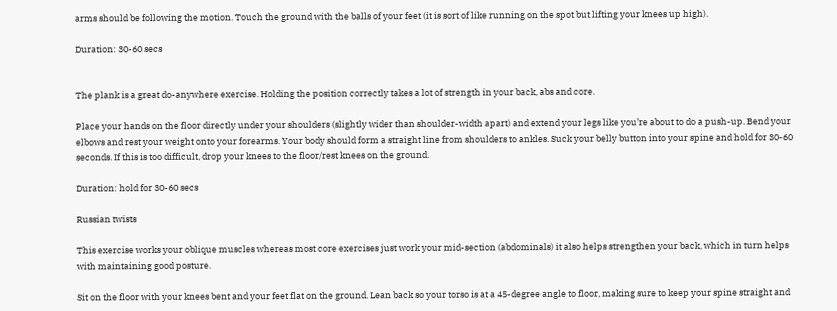arms should be following the motion. Touch the ground with the balls of your feet (it is sort of like running on the spot but lifting your knees up high).

Duration: 30-60 secs


The plank is a great do-anywhere exercise. Holding the position correctly takes a lot of strength in your back, abs and core.

Place your hands on the floor directly under your shoulders (slightly wider than shoulder-width apart) and extend your legs like you’re about to do a push-up. Bend your elbows and rest your weight onto your forearms. Your body should form a straight line from shoulders to ankles. Suck your belly button into your spine and hold for 30-60 seconds. If this is too difficult, drop your knees to the floor/rest knees on the ground.

Duration: hold for 30-60 secs

Russian twists

This exercise works your oblique muscles whereas most core exercises just work your mid-section (abdominals) it also helps strengthen your back, which in turn helps with maintaining good posture.

Sit on the floor with your knees bent and your feet flat on the ground. Lean back so your torso is at a 45-degree angle to floor, making sure to keep your spine straight and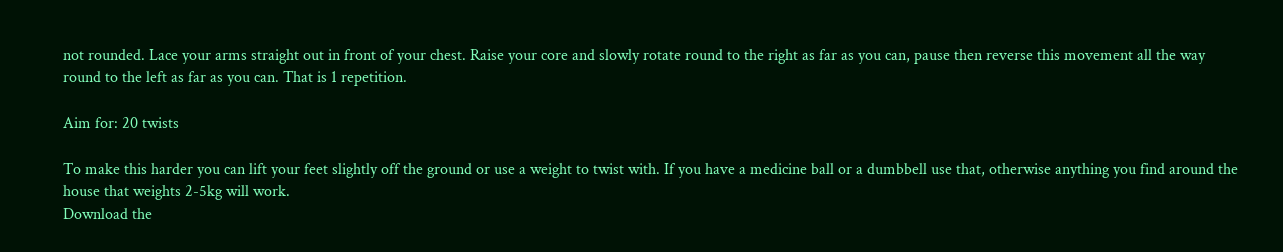not rounded. Lace your arms straight out in front of your chest. Raise your core and slowly rotate round to the right as far as you can, pause then reverse this movement all the way round to the left as far as you can. That is 1 repetition.

Aim for: 20 twists

To make this harder you can lift your feet slightly off the ground or use a weight to twist with. If you have a medicine ball or a dumbbell use that, otherwise anything you find around the house that weights 2-5kg will work.
Download the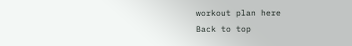workout plan here
Back to top